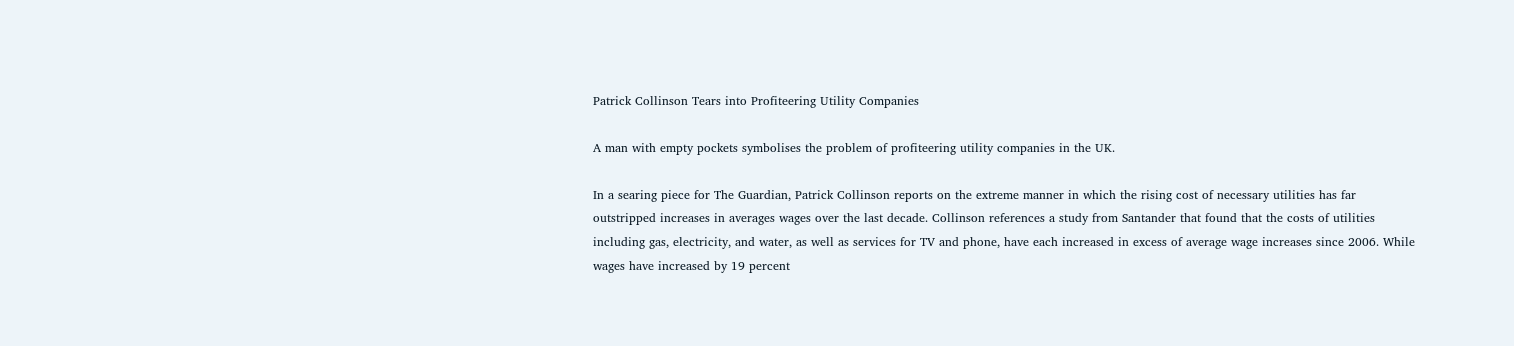Patrick Collinson Tears into Profiteering Utility Companies

A man with empty pockets symbolises the problem of profiteering utility companies in the UK.

In a searing piece for The Guardian, Patrick Collinson reports on the extreme manner in which the rising cost of necessary utilities has far outstripped increases in averages wages over the last decade. Collinson references a study from Santander that found that the costs of utilities including gas, electricity, and water, as well as services for TV and phone, have each increased in excess of average wage increases since 2006. While wages have increased by 19 percent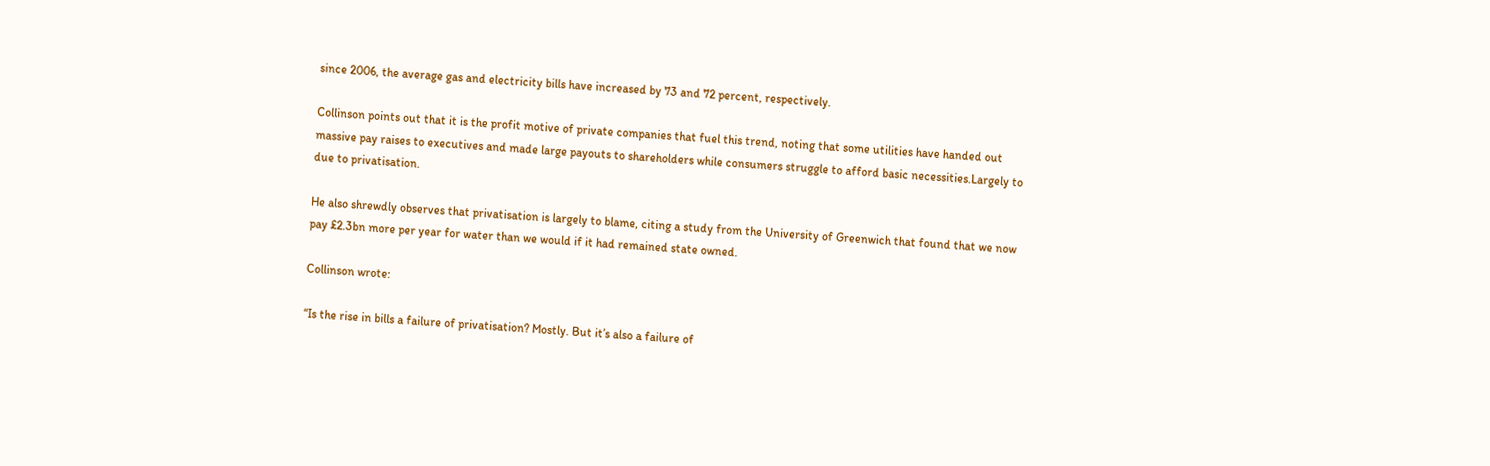since 2006, the average gas and electricity bills have increased by 73 and 72 percent, respectively.

Collinson points out that it is the profit motive of private companies that fuel this trend, noting that some utilities have handed out massive pay raises to executives and made large payouts to shareholders while consumers struggle to afford basic necessities.Largely to due to privatisation.

He also shrewdly observes that privatisation is largely to blame, citing a study from the University of Greenwich that found that we now pay £2.3bn more per year for water than we would if it had remained state owned.

Collinson wrote:

“Is the rise in bills a failure of privatisation? Mostly. But it’s also a failure of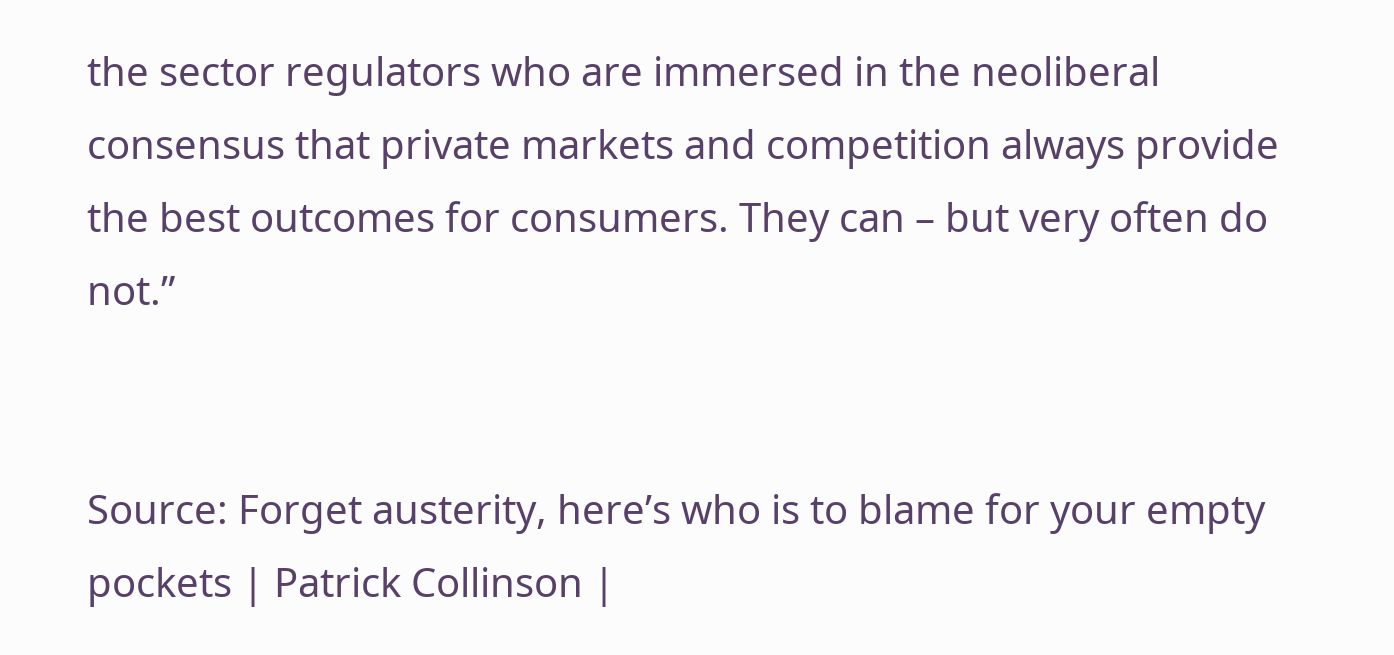the sector regulators who are immersed in the neoliberal consensus that private markets and competition always provide the best outcomes for consumers. They can – but very often do not.”


Source: Forget austerity, here’s who is to blame for your empty pockets | Patrick Collinson |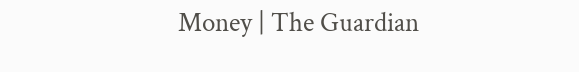Money | The Guardian